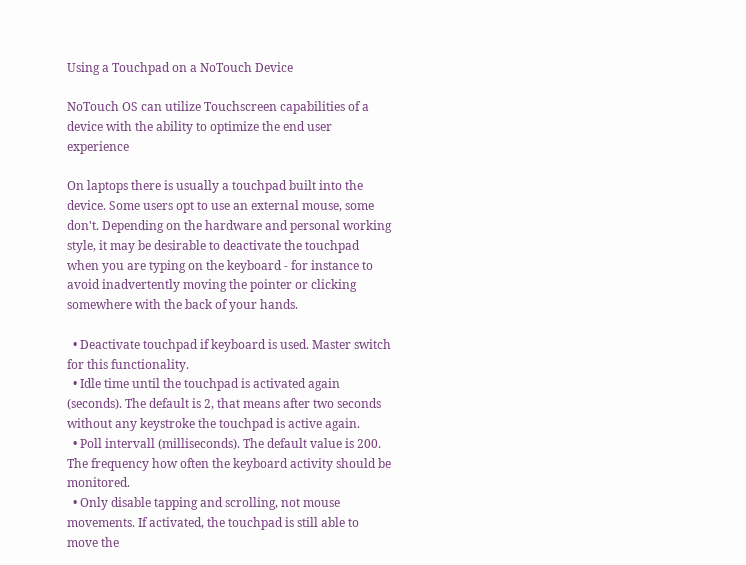Using a Touchpad on a NoTouch Device

NoTouch OS can utilize Touchscreen capabilities of a device with the ability to optimize the end user experience

On laptops there is usually a touchpad built into the device. Some users opt to use an external mouse, some don't. Depending on the hardware and personal working style, it may be desirable to deactivate the touchpad when you are typing on the keyboard - for instance to avoid inadvertently moving the pointer or clicking somewhere with the back of your hands.

  • Deactivate touchpad if keyboard is used. Master switch for this functionality.
  • Idle time until the touchpad is activated again (seconds). The default is 2, that means after two seconds without any keystroke the touchpad is active again.
  • Poll intervall (milliseconds). The default value is 200. The frequency how often the keyboard activity should be monitored.
  • Only disable tapping and scrolling, not mouse movements. If activated, the touchpad is still able to move the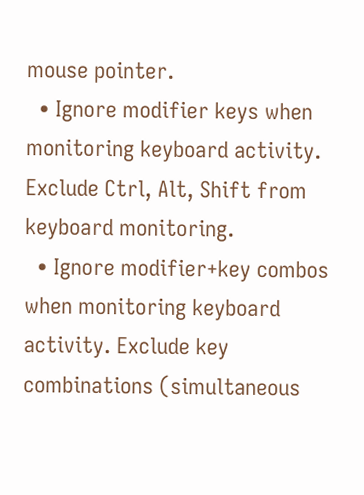mouse pointer.
  • Ignore modifier keys when monitoring keyboard activity. Exclude Ctrl, Alt, Shift from keyboard monitoring.
  • Ignore modifier+key combos when monitoring keyboard activity. Exclude key combinations (simultaneous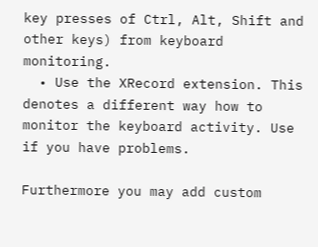key presses of Ctrl, Alt, Shift and other keys) from keyboard monitoring.
  • Use the XRecord extension. This denotes a different way how to monitor the keyboard activity. Use if you have problems.

Furthermore you may add custom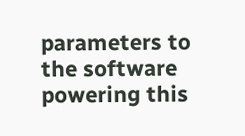parameters to the software powering this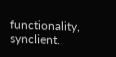functionality, synclient.